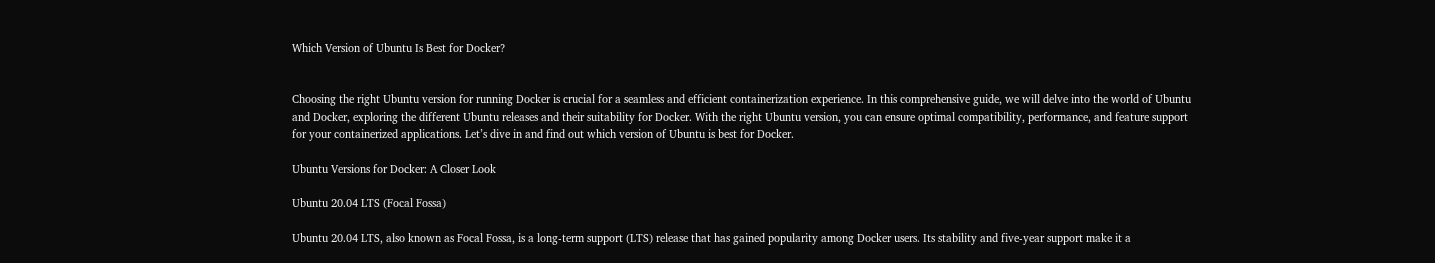Which Version of Ubuntu Is Best for Docker?


Choosing the right Ubuntu version for running Docker is crucial for a seamless and efficient containerization experience. In this comprehensive guide, we will delve into the world of Ubuntu and Docker, exploring the different Ubuntu releases and their suitability for Docker. With the right Ubuntu version, you can ensure optimal compatibility, performance, and feature support for your containerized applications. Let’s dive in and find out which version of Ubuntu is best for Docker.

Ubuntu Versions for Docker: A Closer Look

Ubuntu 20.04 LTS (Focal Fossa)

Ubuntu 20.04 LTS, also known as Focal Fossa, is a long-term support (LTS) release that has gained popularity among Docker users. Its stability and five-year support make it a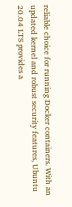reliable choice for running Docker containers. With an updated kernel and robust security features, Ubuntu 20.04 LTS provides a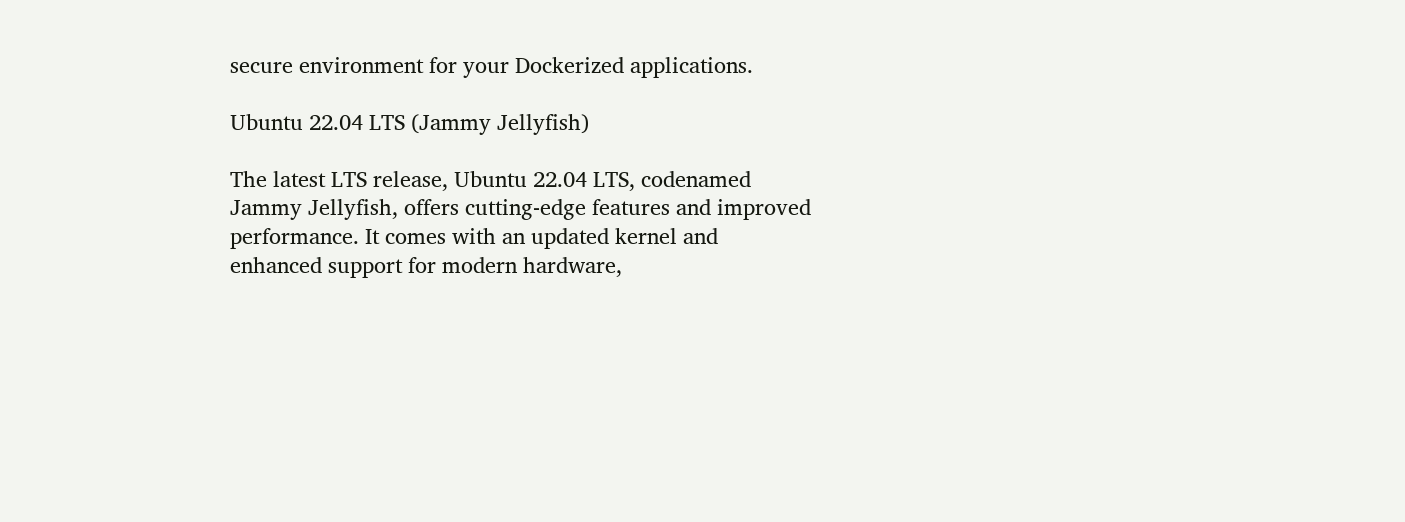secure environment for your Dockerized applications.

Ubuntu 22.04 LTS (Jammy Jellyfish)

The latest LTS release, Ubuntu 22.04 LTS, codenamed Jammy Jellyfish, offers cutting-edge features and improved performance. It comes with an updated kernel and enhanced support for modern hardware,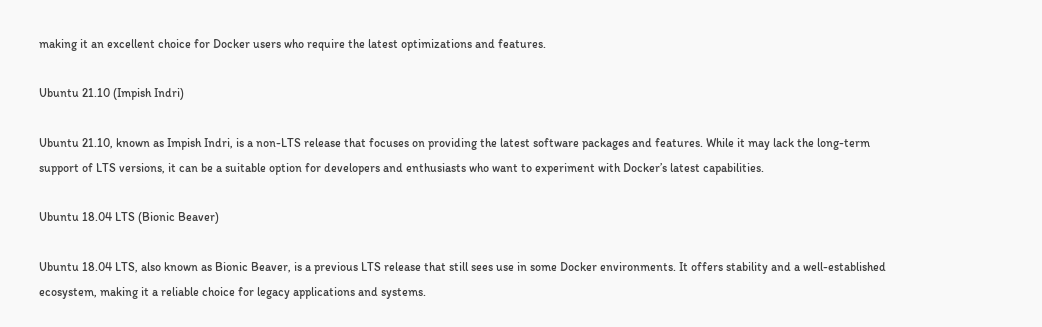making it an excellent choice for Docker users who require the latest optimizations and features.

Ubuntu 21.10 (Impish Indri)

Ubuntu 21.10, known as Impish Indri, is a non-LTS release that focuses on providing the latest software packages and features. While it may lack the long-term support of LTS versions, it can be a suitable option for developers and enthusiasts who want to experiment with Docker’s latest capabilities.

Ubuntu 18.04 LTS (Bionic Beaver)

Ubuntu 18.04 LTS, also known as Bionic Beaver, is a previous LTS release that still sees use in some Docker environments. It offers stability and a well-established ecosystem, making it a reliable choice for legacy applications and systems.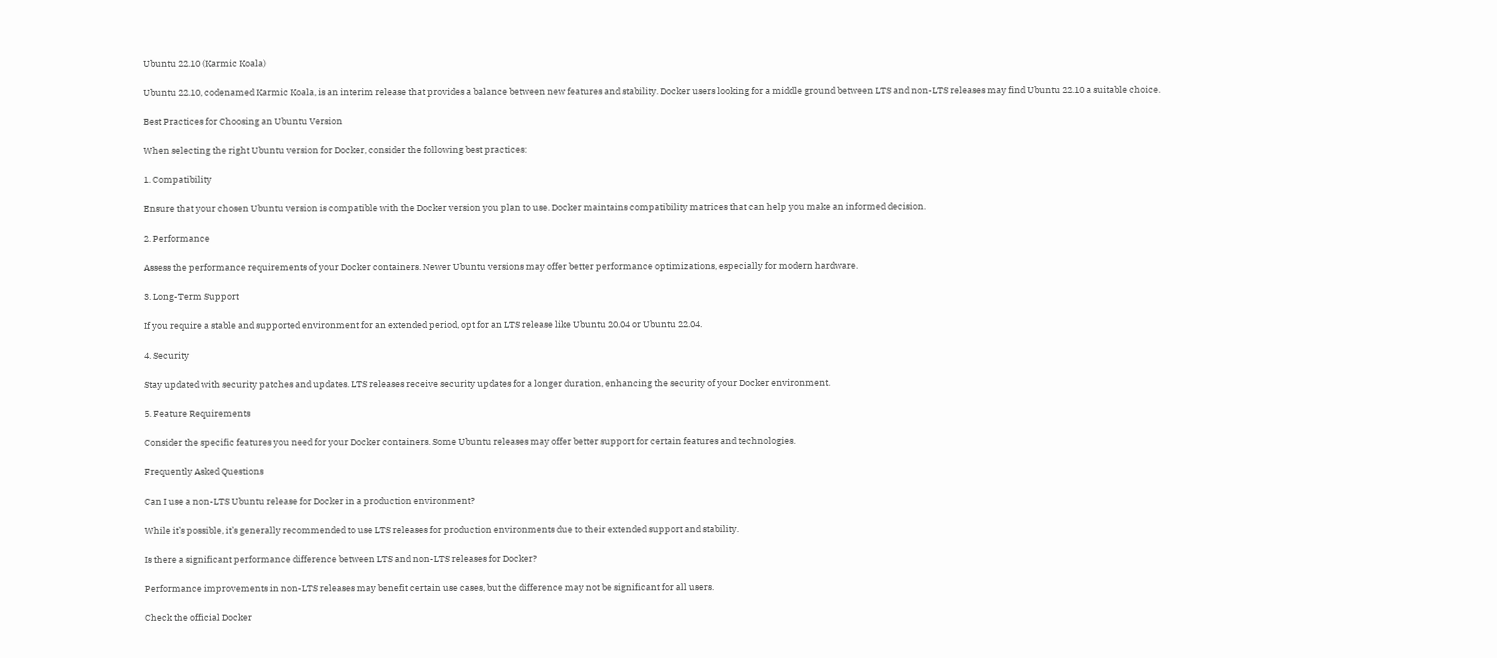Ubuntu 22.10 (Karmic Koala)

Ubuntu 22.10, codenamed Karmic Koala, is an interim release that provides a balance between new features and stability. Docker users looking for a middle ground between LTS and non-LTS releases may find Ubuntu 22.10 a suitable choice.

Best Practices for Choosing an Ubuntu Version

When selecting the right Ubuntu version for Docker, consider the following best practices:

1. Compatibility

Ensure that your chosen Ubuntu version is compatible with the Docker version you plan to use. Docker maintains compatibility matrices that can help you make an informed decision.

2. Performance

Assess the performance requirements of your Docker containers. Newer Ubuntu versions may offer better performance optimizations, especially for modern hardware.

3. Long-Term Support

If you require a stable and supported environment for an extended period, opt for an LTS release like Ubuntu 20.04 or Ubuntu 22.04.

4. Security

Stay updated with security patches and updates. LTS releases receive security updates for a longer duration, enhancing the security of your Docker environment.

5. Feature Requirements

Consider the specific features you need for your Docker containers. Some Ubuntu releases may offer better support for certain features and technologies.

Frequently Asked Questions

Can I use a non-LTS Ubuntu release for Docker in a production environment?

While it’s possible, it’s generally recommended to use LTS releases for production environments due to their extended support and stability.

Is there a significant performance difference between LTS and non-LTS releases for Docker?

Performance improvements in non-LTS releases may benefit certain use cases, but the difference may not be significant for all users.

Check the official Docker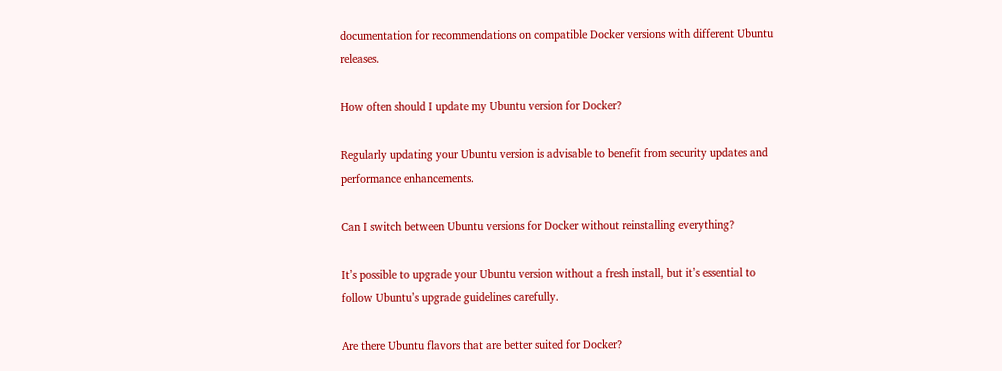documentation for recommendations on compatible Docker versions with different Ubuntu releases.

How often should I update my Ubuntu version for Docker?

Regularly updating your Ubuntu version is advisable to benefit from security updates and performance enhancements.

Can I switch between Ubuntu versions for Docker without reinstalling everything?

It’s possible to upgrade your Ubuntu version without a fresh install, but it’s essential to follow Ubuntu’s upgrade guidelines carefully.

Are there Ubuntu flavors that are better suited for Docker?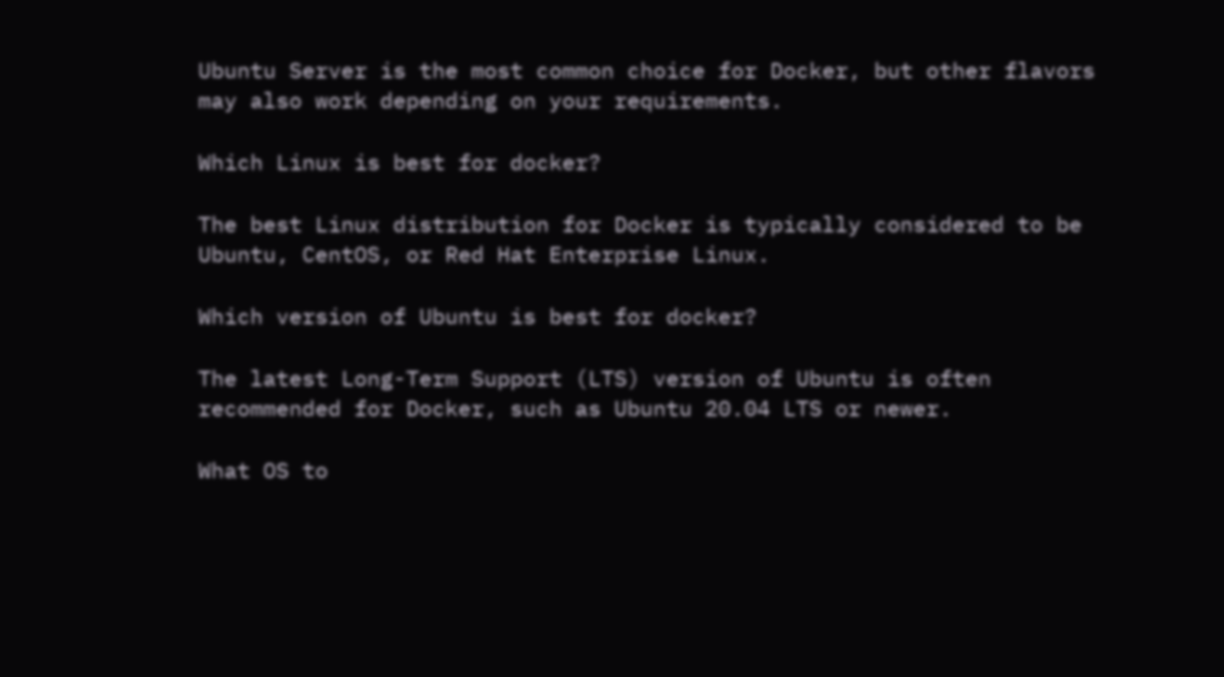Ubuntu Server is the most common choice for Docker, but other flavors may also work depending on your requirements.

Which Linux is best for docker?

The best Linux distribution for Docker is typically considered to be Ubuntu, CentOS, or Red Hat Enterprise Linux.

Which version of Ubuntu is best for docker?

The latest Long-Term Support (LTS) version of Ubuntu is often recommended for Docker, such as Ubuntu 20.04 LTS or newer.

What OS to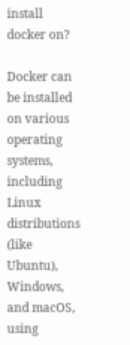install docker on?

Docker can be installed on various operating systems, including Linux distributions (like Ubuntu), Windows, and macOS, using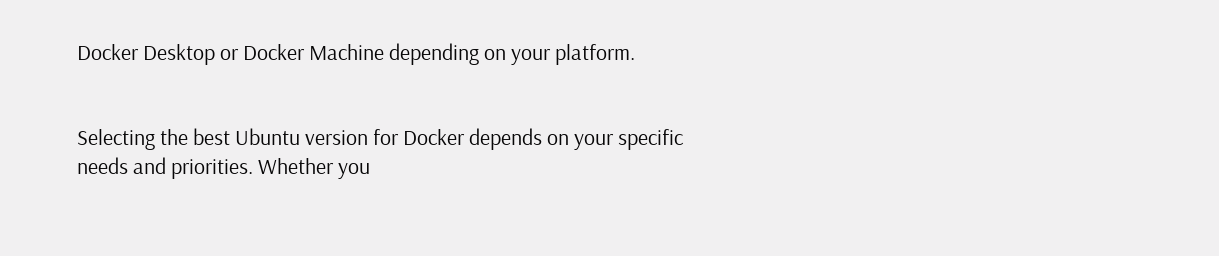Docker Desktop or Docker Machine depending on your platform.


Selecting the best Ubuntu version for Docker depends on your specific needs and priorities. Whether you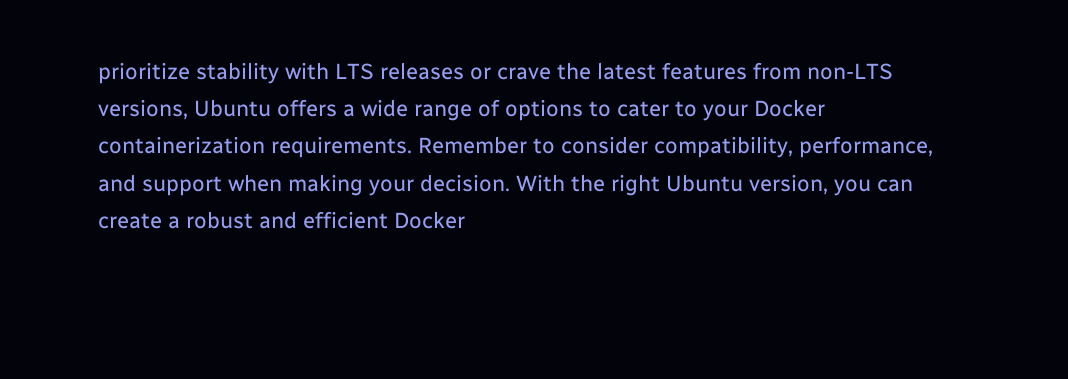prioritize stability with LTS releases or crave the latest features from non-LTS versions, Ubuntu offers a wide range of options to cater to your Docker containerization requirements. Remember to consider compatibility, performance, and support when making your decision. With the right Ubuntu version, you can create a robust and efficient Docker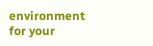environment for your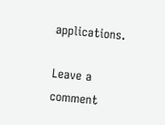applications.

Leave a comment